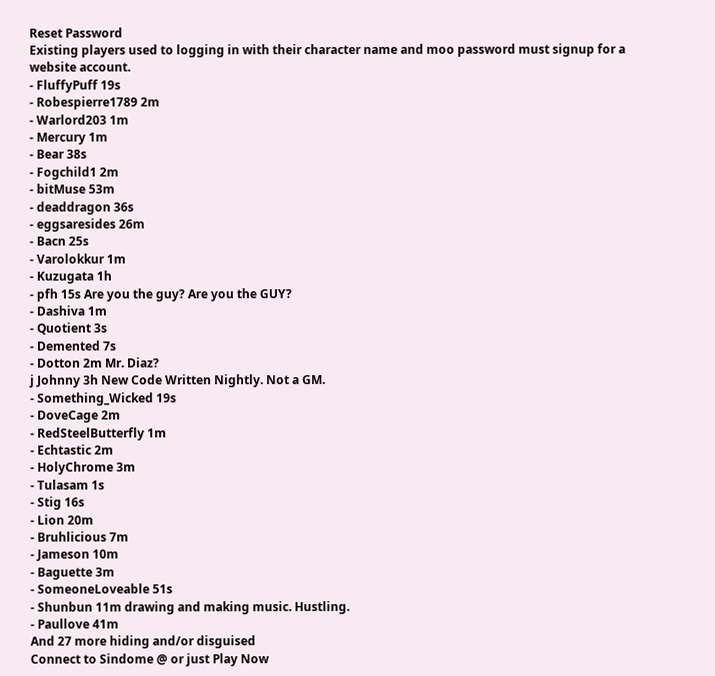Reset Password
Existing players used to logging in with their character name and moo password must signup for a website account.
- FluffyPuff 19s
- Robespierre1789 2m
- Warlord203 1m
- Mercury 1m
- Bear 38s
- Fogchild1 2m
- bitMuse 53m
- deaddragon 36s
- eggsaresides 26m
- Bacn 25s
- Varolokkur 1m
- Kuzugata 1h
- pfh 15s Are you the guy? Are you the GUY?
- Dashiva 1m
- Quotient 3s
- Demented 7s
- Dotton 2m Mr. Diaz?
j Johnny 3h New Code Written Nightly. Not a GM.
- Something_Wicked 19s
- DoveCage 2m
- RedSteelButterfly 1m
- Echtastic 2m
- HolyChrome 3m
- Tulasam 1s
- Stig 16s
- Lion 20m
- Bruhlicious 7m
- Jameson 10m
- Baguette 3m
- SomeoneLoveable 51s
- Shunbun 11m drawing and making music. Hustling.
- Paullove 41m
And 27 more hiding and/or disguised
Connect to Sindome @ or just Play Now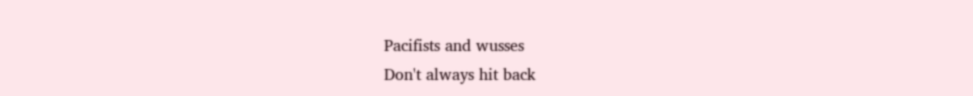Pacifists and wusses
Don't always hit back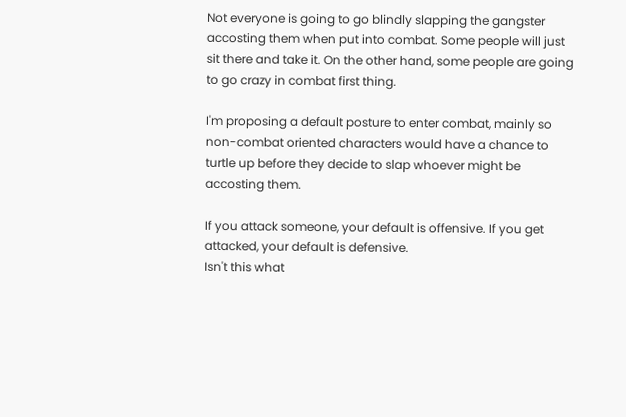Not everyone is going to go blindly slapping the gangster accosting them when put into combat. Some people will just sit there and take it. On the other hand, some people are going to go crazy in combat first thing.

I'm proposing a default posture to enter combat, mainly so non-combat oriented characters would have a chance to turtle up before they decide to slap whoever might be accosting them.

If you attack someone, your default is offensive. If you get attacked, your default is defensive.
Isn't this what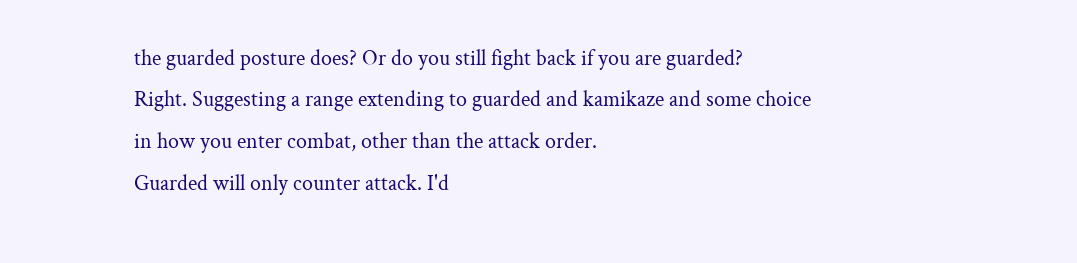the guarded posture does? Or do you still fight back if you are guarded?
Right. Suggesting a range extending to guarded and kamikaze and some choice in how you enter combat, other than the attack order.
Guarded will only counter attack. I'd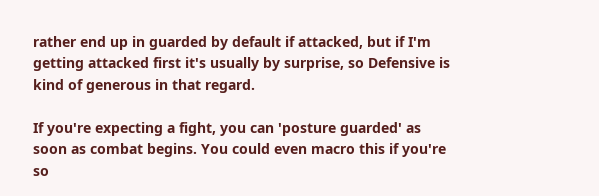rather end up in guarded by default if attacked, but if I'm getting attacked first it's usually by surprise, so Defensive is kind of generous in that regard.

If you're expecting a fight, you can 'posture guarded' as soon as combat begins. You could even macro this if you're so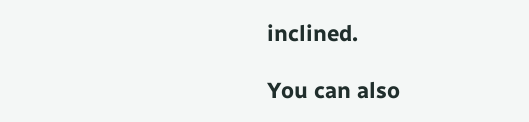inclined.

You can also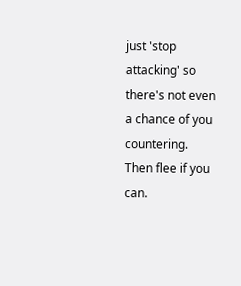just 'stop attacking' so there's not even a chance of you countering.
Then flee if you can.